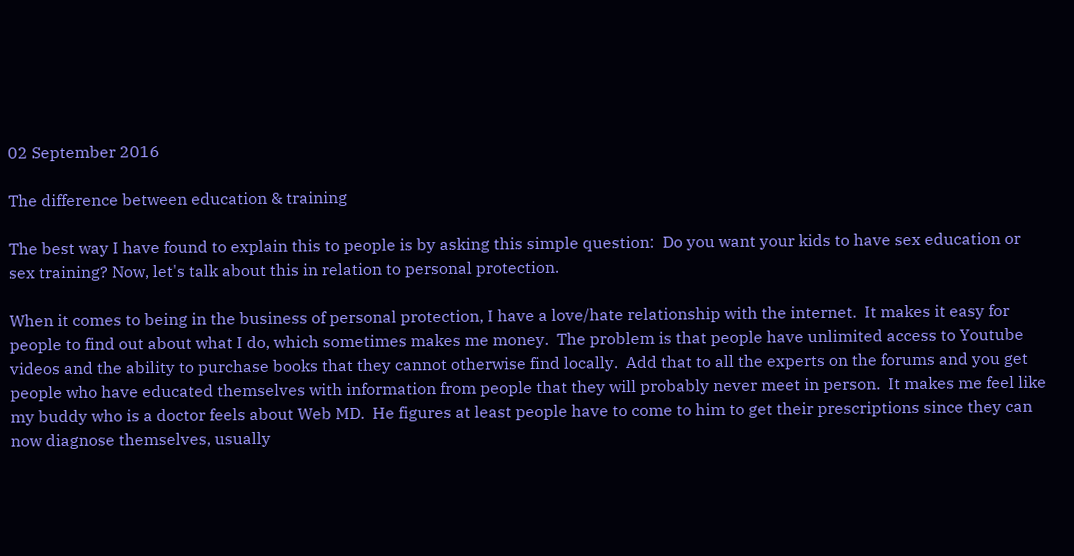02 September 2016

The difference between education & training

The best way I have found to explain this to people is by asking this simple question:  Do you want your kids to have sex education or sex training? Now, let's talk about this in relation to personal protection.

When it comes to being in the business of personal protection, I have a love/hate relationship with the internet.  It makes it easy for people to find out about what I do, which sometimes makes me money.  The problem is that people have unlimited access to Youtube videos and the ability to purchase books that they cannot otherwise find locally.  Add that to all the experts on the forums and you get people who have educated themselves with information from people that they will probably never meet in person.  It makes me feel like my buddy who is a doctor feels about Web MD.  He figures at least people have to come to him to get their prescriptions since they can now diagnose themselves, usually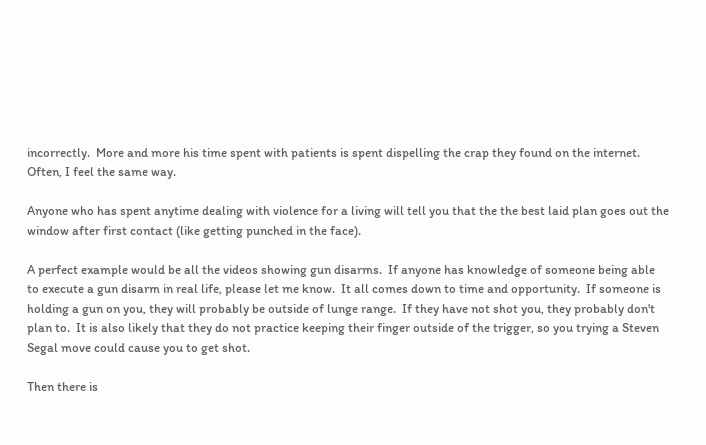incorrectly.  More and more his time spent with patients is spent dispelling the crap they found on the internet.  Often, I feel the same way.

Anyone who has spent anytime dealing with violence for a living will tell you that the the best laid plan goes out the window after first contact (like getting punched in the face).

A perfect example would be all the videos showing gun disarms.  If anyone has knowledge of someone being able to execute a gun disarm in real life, please let me know.  It all comes down to time and opportunity.  If someone is holding a gun on you, they will probably be outside of lunge range.  If they have not shot you, they probably don't plan to.  It is also likely that they do not practice keeping their finger outside of the trigger, so you trying a Steven Segal move could cause you to get shot.

Then there is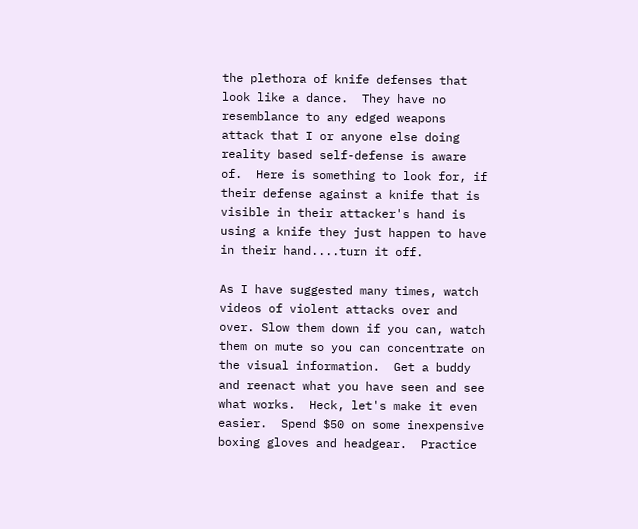the plethora of knife defenses that look like a dance.  They have no resemblance to any edged weapons attack that I or anyone else doing reality based self-defense is aware of.  Here is something to look for, if their defense against a knife that is visible in their attacker's hand is using a knife they just happen to have in their hand....turn it off.

As I have suggested many times, watch videos of violent attacks over and over. Slow them down if you can, watch them on mute so you can concentrate on the visual information.  Get a buddy and reenact what you have seen and see what works.  Heck, let's make it even easier.  Spend $50 on some inexpensive boxing gloves and headgear.  Practice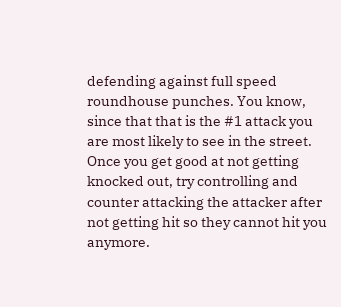defending against full speed roundhouse punches. You know, since that that is the #1 attack you are most likely to see in the street. Once you get good at not getting knocked out, try controlling and counter attacking the attacker after not getting hit so they cannot hit you anymore.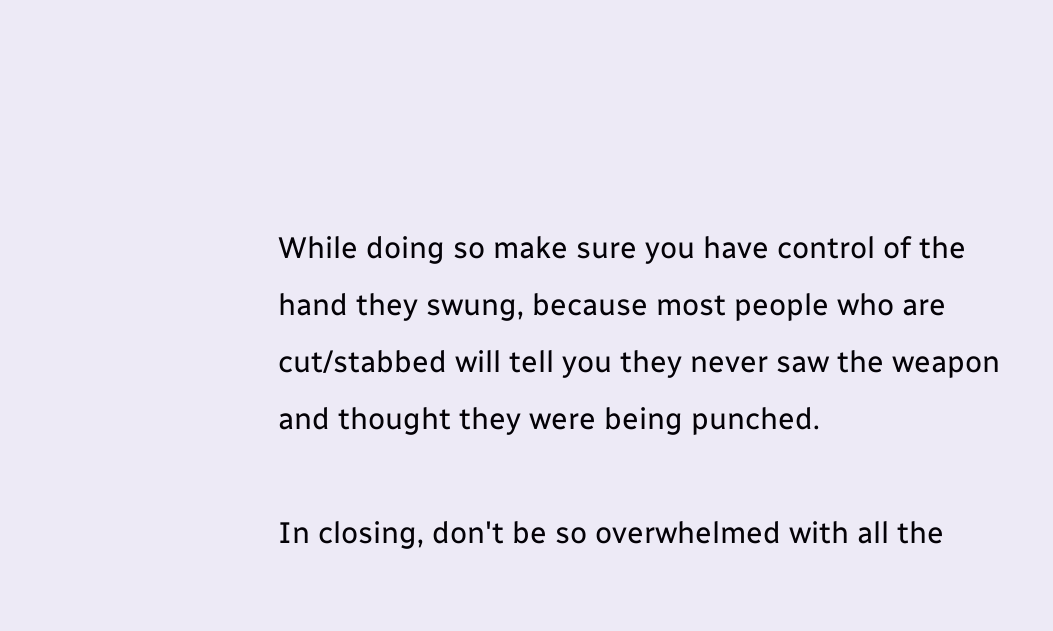While doing so make sure you have control of the hand they swung, because most people who are cut/stabbed will tell you they never saw the weapon and thought they were being punched.

In closing, don't be so overwhelmed with all the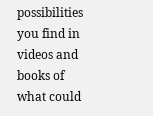possibilities you find in videos and books of what could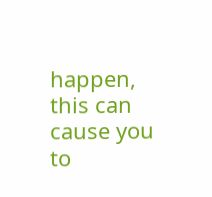happen, this can cause you to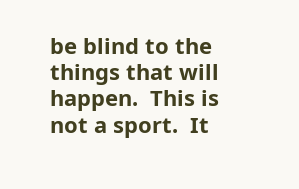be blind to the things that will happen.  This is not a sport.  It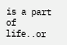is a part of life..or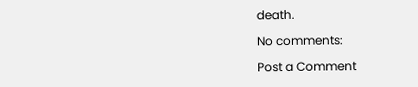death.

No comments:

Post a Comment